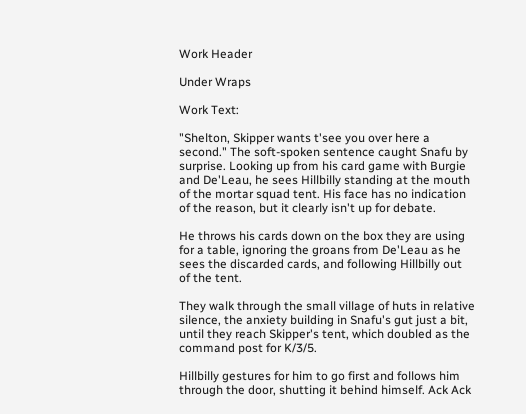Work Header

Under Wraps

Work Text:

"Shelton, Skipper wants t'see you over here a second." The soft-spoken sentence caught Snafu by surprise. Looking up from his card game with Burgie and De'Leau, he sees Hillbilly standing at the mouth of the mortar squad tent. His face has no indication of the reason, but it clearly isn't up for debate.

He throws his cards down on the box they are using for a table, ignoring the groans from De'Leau as he sees the discarded cards, and following Hillbilly out of the tent.

They walk through the small village of huts in relative silence, the anxiety building in Snafu's gut just a bit, until they reach Skipper's tent, which doubled as the command post for K/3/5.

Hillbilly gestures for him to go first and follows him through the door, shutting it behind himself. Ack Ack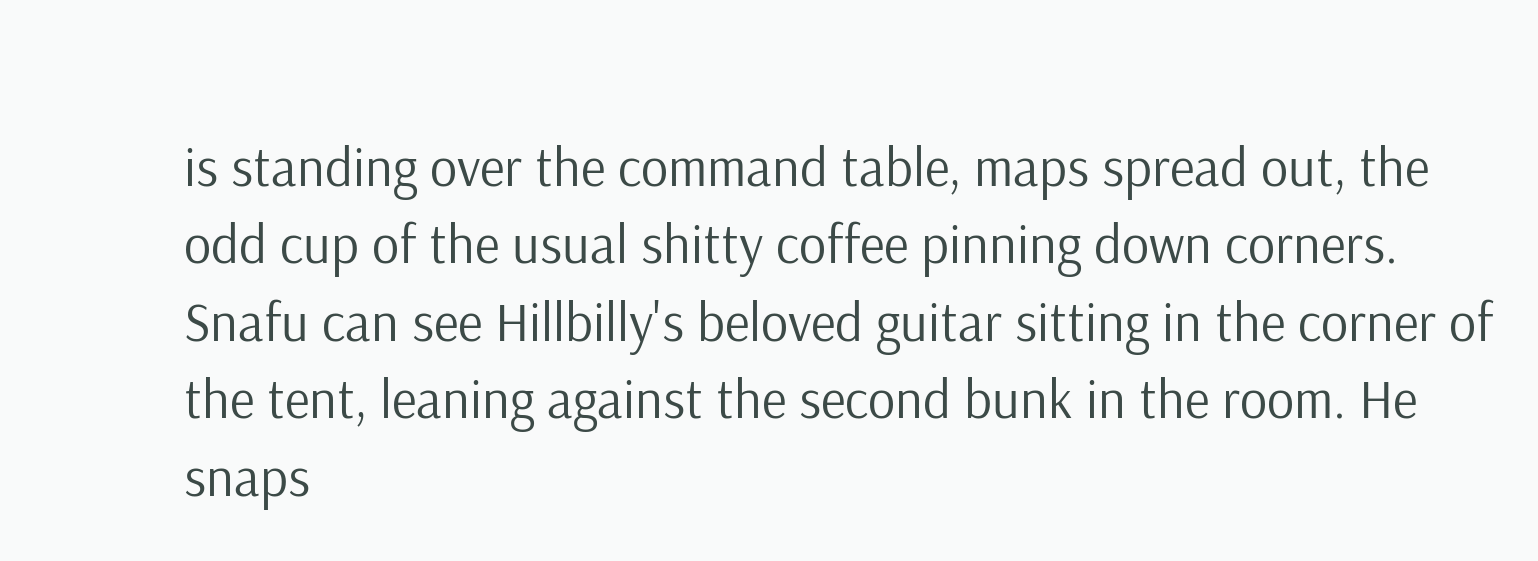is standing over the command table, maps spread out, the odd cup of the usual shitty coffee pinning down corners. Snafu can see Hillbilly's beloved guitar sitting in the corner of the tent, leaning against the second bunk in the room. He snaps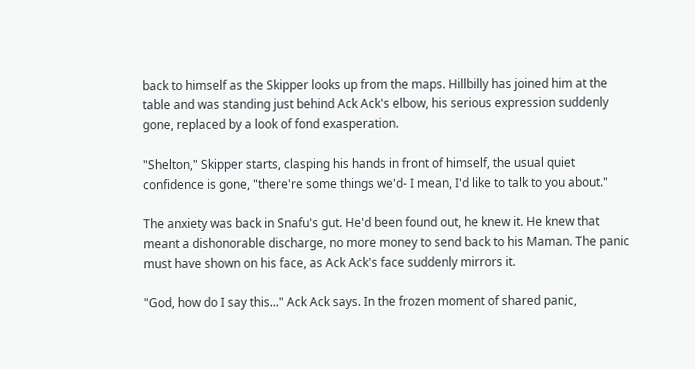back to himself as the Skipper looks up from the maps. Hillbilly has joined him at the table and was standing just behind Ack Ack's elbow, his serious expression suddenly gone, replaced by a look of fond exasperation.

"Shelton," Skipper starts, clasping his hands in front of himself, the usual quiet confidence is gone, "there're some things we'd- I mean, I'd like to talk to you about."

The anxiety was back in Snafu's gut. He'd been found out, he knew it. He knew that meant a dishonorable discharge, no more money to send back to his Maman. The panic must have shown on his face, as Ack Ack's face suddenly mirrors it.

"God, how do I say this..." Ack Ack says. In the frozen moment of shared panic,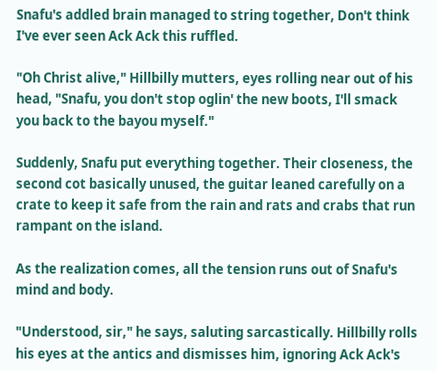Snafu's addled brain managed to string together, Don't think I've ever seen Ack Ack this ruffled.

"Oh Christ alive," Hillbilly mutters, eyes rolling near out of his head, "Snafu, you don't stop oglin' the new boots, I'll smack you back to the bayou myself."

Suddenly, Snafu put everything together. Their closeness, the second cot basically unused, the guitar leaned carefully on a crate to keep it safe from the rain and rats and crabs that run rampant on the island.

As the realization comes, all the tension runs out of Snafu's mind and body.

"Understood, sir," he says, saluting sarcastically. Hillbilly rolls his eyes at the antics and dismisses him, ignoring Ack Ack's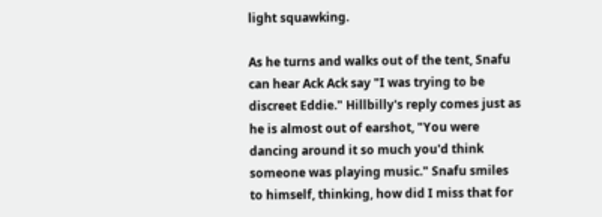light squawking.

As he turns and walks out of the tent, Snafu can hear Ack Ack say "I was trying to be discreet Eddie." Hillbilly's reply comes just as he is almost out of earshot, "You were dancing around it so much you'd think someone was playing music." Snafu smiles to himself, thinking, how did I miss that for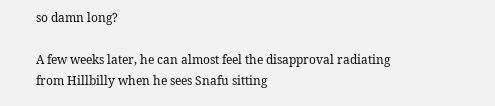so damn long?

A few weeks later, he can almost feel the disapproval radiating from Hillbilly when he sees Snafu sitting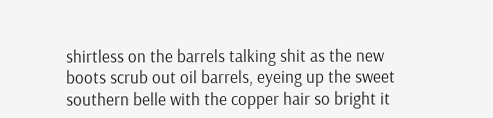shirtless on the barrels talking shit as the new boots scrub out oil barrels, eyeing up the sweet southern belle with the copper hair so bright it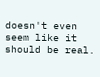doesn't even seem like it should be real.